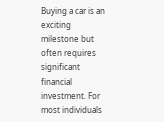Buying a car is an exciting milestone but often requires significant financial investment. For most individuals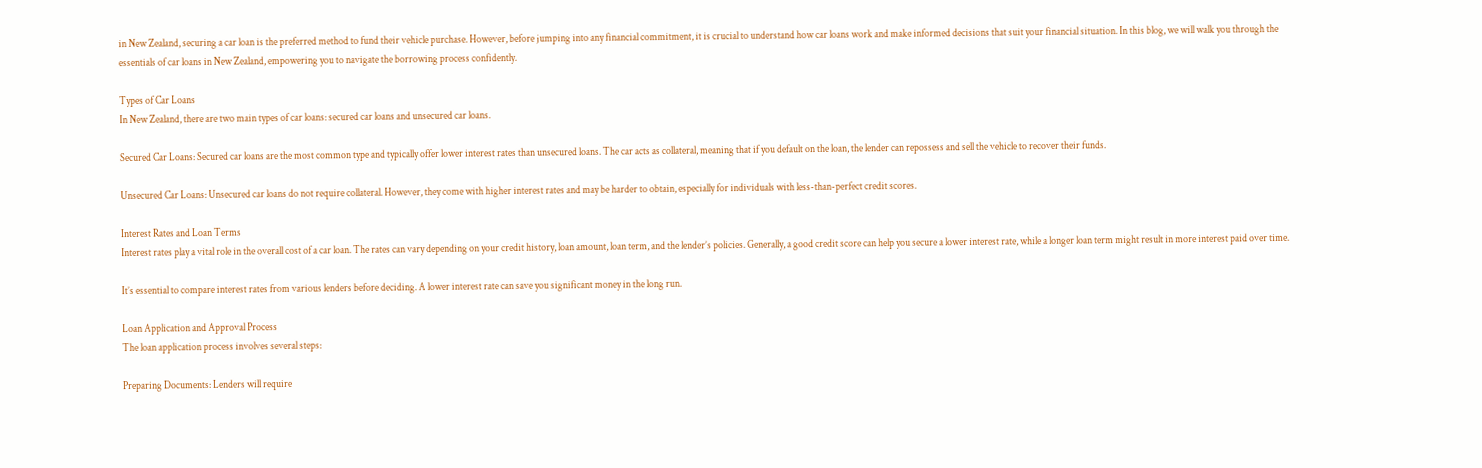in New Zealand, securing a car loan is the preferred method to fund their vehicle purchase. However, before jumping into any financial commitment, it is crucial to understand how car loans work and make informed decisions that suit your financial situation. In this blog, we will walk you through the essentials of car loans in New Zealand, empowering you to navigate the borrowing process confidently.

Types of Car Loans
In New Zealand, there are two main types of car loans: secured car loans and unsecured car loans.

Secured Car Loans: Secured car loans are the most common type and typically offer lower interest rates than unsecured loans. The car acts as collateral, meaning that if you default on the loan, the lender can repossess and sell the vehicle to recover their funds.

Unsecured Car Loans: Unsecured car loans do not require collateral. However, they come with higher interest rates and may be harder to obtain, especially for individuals with less-than-perfect credit scores.

Interest Rates and Loan Terms
Interest rates play a vital role in the overall cost of a car loan. The rates can vary depending on your credit history, loan amount, loan term, and the lender’s policies. Generally, a good credit score can help you secure a lower interest rate, while a longer loan term might result in more interest paid over time.

It’s essential to compare interest rates from various lenders before deciding. A lower interest rate can save you significant money in the long run.

Loan Application and Approval Process
The loan application process involves several steps:

Preparing Documents: Lenders will require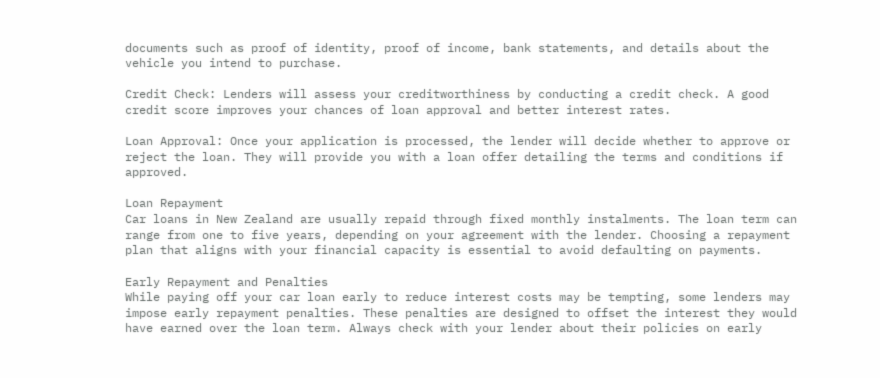documents such as proof of identity, proof of income, bank statements, and details about the vehicle you intend to purchase.

Credit Check: Lenders will assess your creditworthiness by conducting a credit check. A good credit score improves your chances of loan approval and better interest rates.

Loan Approval: Once your application is processed, the lender will decide whether to approve or reject the loan. They will provide you with a loan offer detailing the terms and conditions if approved.

Loan Repayment
Car loans in New Zealand are usually repaid through fixed monthly instalments. The loan term can range from one to five years, depending on your agreement with the lender. Choosing a repayment plan that aligns with your financial capacity is essential to avoid defaulting on payments.

Early Repayment and Penalties
While paying off your car loan early to reduce interest costs may be tempting, some lenders may impose early repayment penalties. These penalties are designed to offset the interest they would have earned over the loan term. Always check with your lender about their policies on early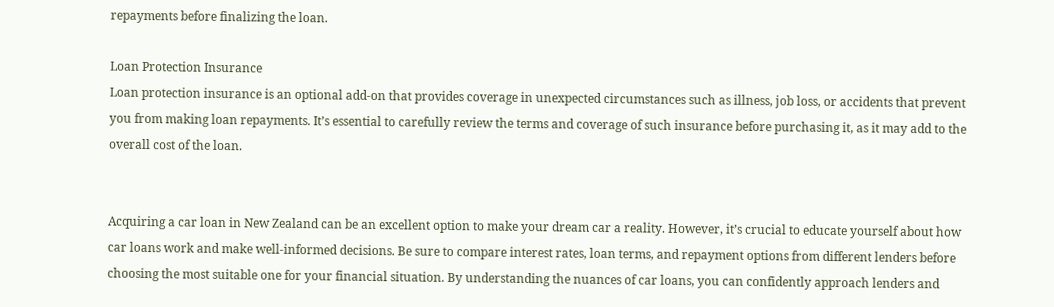repayments before finalizing the loan.

Loan Protection Insurance
Loan protection insurance is an optional add-on that provides coverage in unexpected circumstances such as illness, job loss, or accidents that prevent you from making loan repayments. It’s essential to carefully review the terms and coverage of such insurance before purchasing it, as it may add to the overall cost of the loan.


Acquiring a car loan in New Zealand can be an excellent option to make your dream car a reality. However, it’s crucial to educate yourself about how car loans work and make well-informed decisions. Be sure to compare interest rates, loan terms, and repayment options from different lenders before choosing the most suitable one for your financial situation. By understanding the nuances of car loans, you can confidently approach lenders and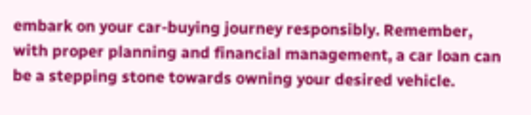embark on your car-buying journey responsibly. Remember, with proper planning and financial management, a car loan can be a stepping stone towards owning your desired vehicle.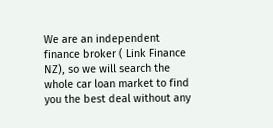We are an independent finance broker ( Link Finance NZ), so we will search the whole car loan market to find you the best deal without any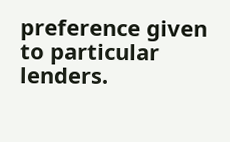preference given to particular lenders.